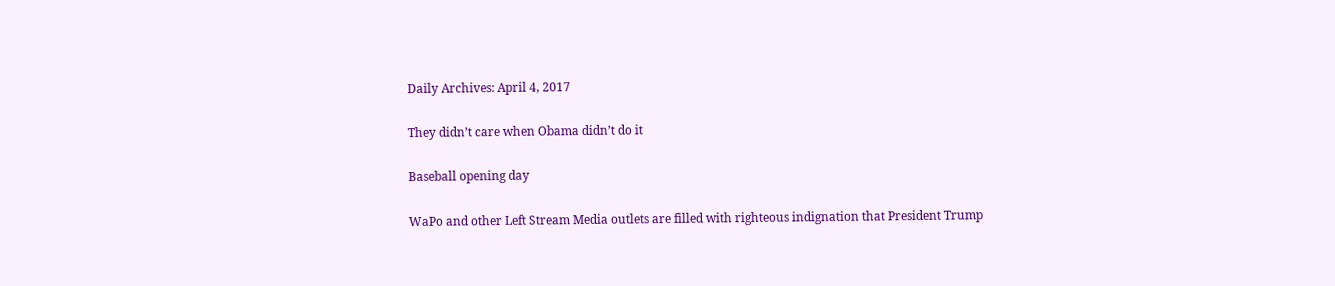Daily Archives: April 4, 2017

They didn’t care when Obama didn’t do it

Baseball opening day

WaPo and other Left Stream Media outlets are filled with righteous indignation that President Trump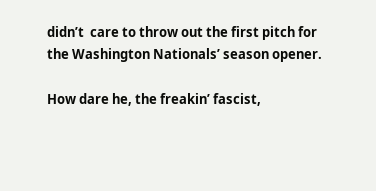didn’t  care to throw out the first pitch for the Washington Nationals’ season opener.

How dare he, the freakin’ fascist,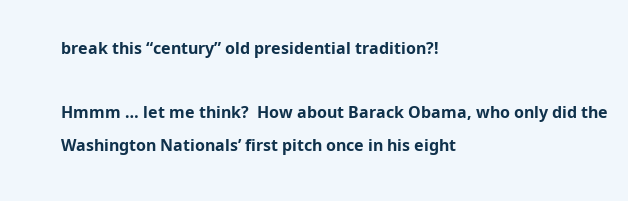break this “century” old presidential tradition?!

Hmmm … let me think?  How about Barack Obama, who only did the Washington Nationals’ first pitch once in his eight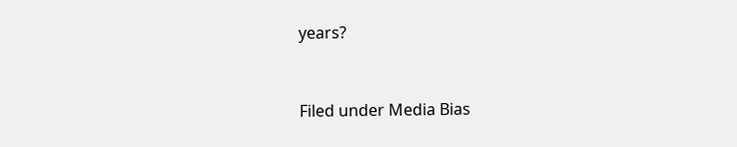years?



Filed under Media Bias